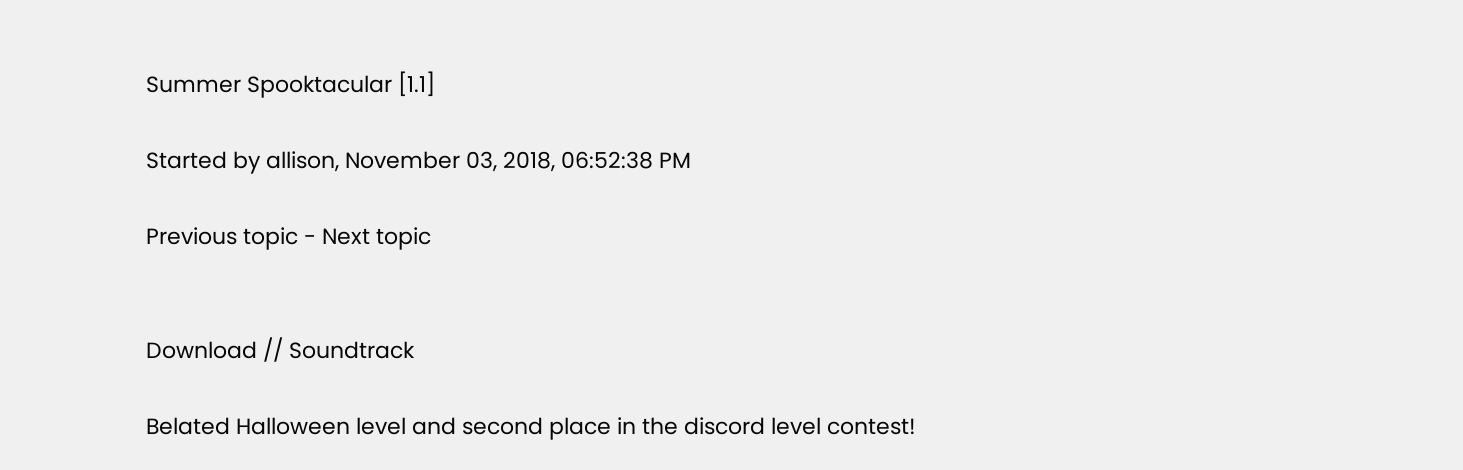Summer Spooktacular [1.1]

Started by allison, November 03, 2018, 06:52:38 PM

Previous topic - Next topic


Download // Soundtrack

Belated Halloween level and second place in the discord level contest!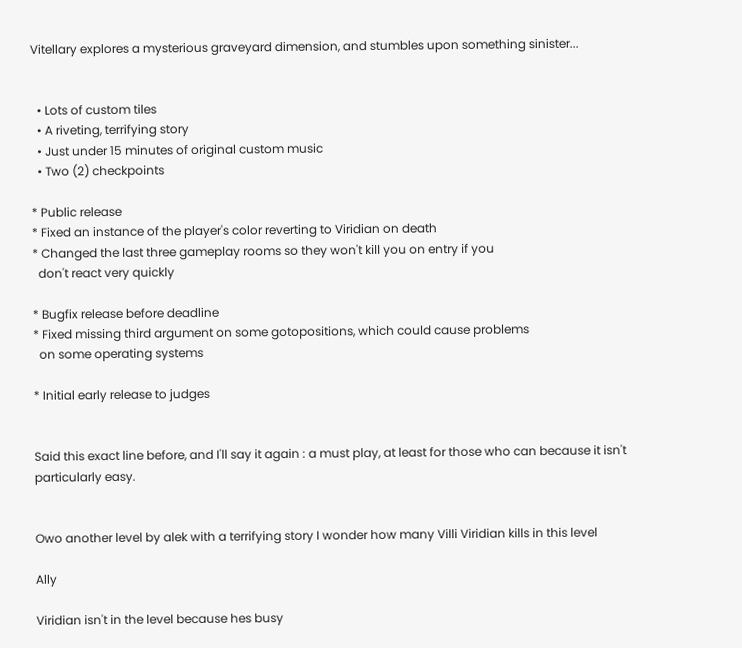Vitellary explores a mysterious graveyard dimension, and stumbles upon something sinister...


  • Lots of custom tiles
  • A riveting, terrifying story
  • Just under 15 minutes of original custom music
  • Two (2) checkpoints

* Public release
* Fixed an instance of the player's color reverting to Viridian on death
* Changed the last three gameplay rooms so they won't kill you on entry if you
  don't react very quickly

* Bugfix release before deadline
* Fixed missing third argument on some gotopositions, which could cause problems
  on some operating systems

* Initial early release to judges


Said this exact line before, and I'll say it again : a must play, at least for those who can because it isn't particularly easy.


Owo another level by alek with a terrifying story I wonder how many Villi Viridian kills in this level

Ally

Viridian isn't in the level because hes busy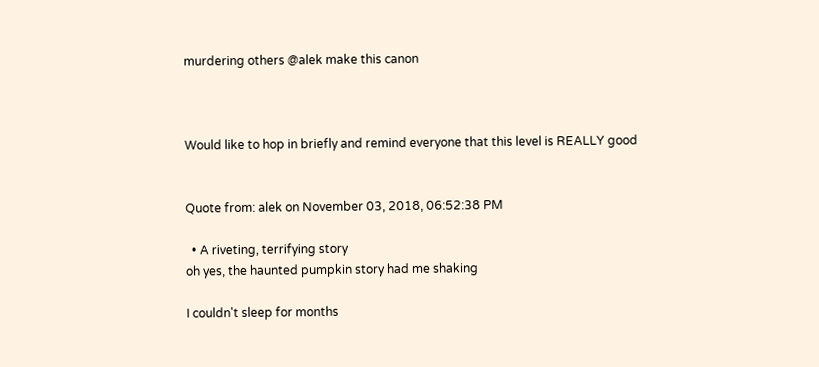murdering others @alek make this canon



Would like to hop in briefly and remind everyone that this level is REALLY good


Quote from: alek on November 03, 2018, 06:52:38 PM

  • A riveting, terrifying story
oh yes, the haunted pumpkin story had me shaking

I couldn't sleep for months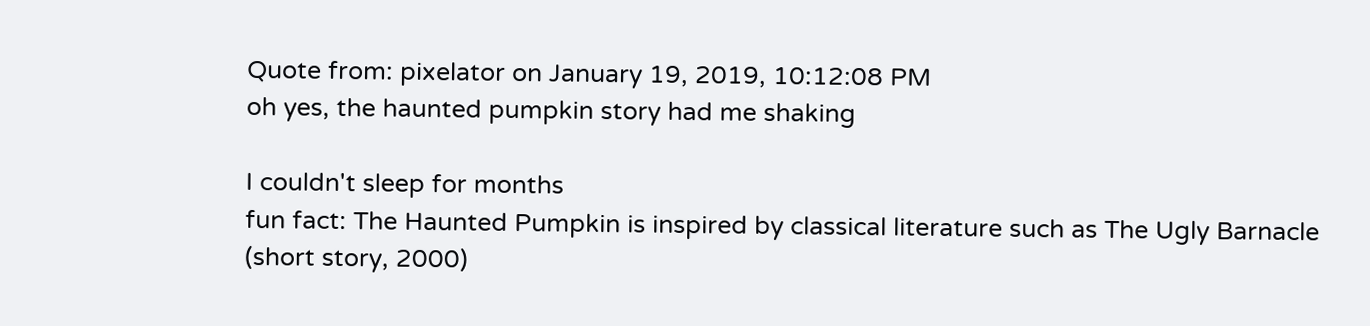Quote from: pixelator on January 19, 2019, 10:12:08 PM
oh yes, the haunted pumpkin story had me shaking

I couldn't sleep for months
fun fact: The Haunted Pumpkin is inspired by classical literature such as The Ugly Barnacle (short story, 2000)